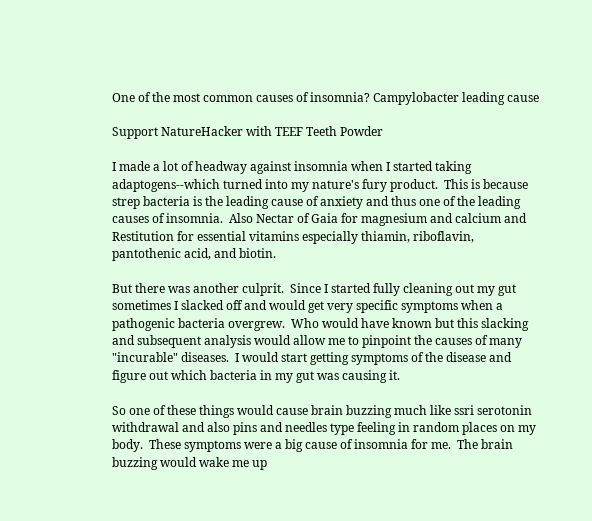One of the most common causes of insomnia? Campylobacter leading cause

Support NatureHacker with TEEF Teeth Powder

I made a lot of headway against insomnia when I started taking adaptogens--which turned into my nature's fury product.  This is because strep bacteria is the leading cause of anxiety and thus one of the leading causes of insomnia.  Also Nectar of Gaia for magnesium and calcium and Restitution for essential vitamins especially thiamin, riboflavin, pantothenic acid, and biotin.

But there was another culprit.  Since I started fully cleaning out my gut sometimes I slacked off and would get very specific symptoms when a pathogenic bacteria overgrew.  Who would have known but this slacking and subsequent analysis would allow me to pinpoint the causes of many "incurable" diseases.  I would start getting symptoms of the disease and figure out which bacteria in my gut was causing it.

So one of these things would cause brain buzzing much like ssri serotonin withdrawal and also pins and needles type feeling in random places on my body.  These symptoms were a big cause of insomnia for me.  The brain buzzing would wake me up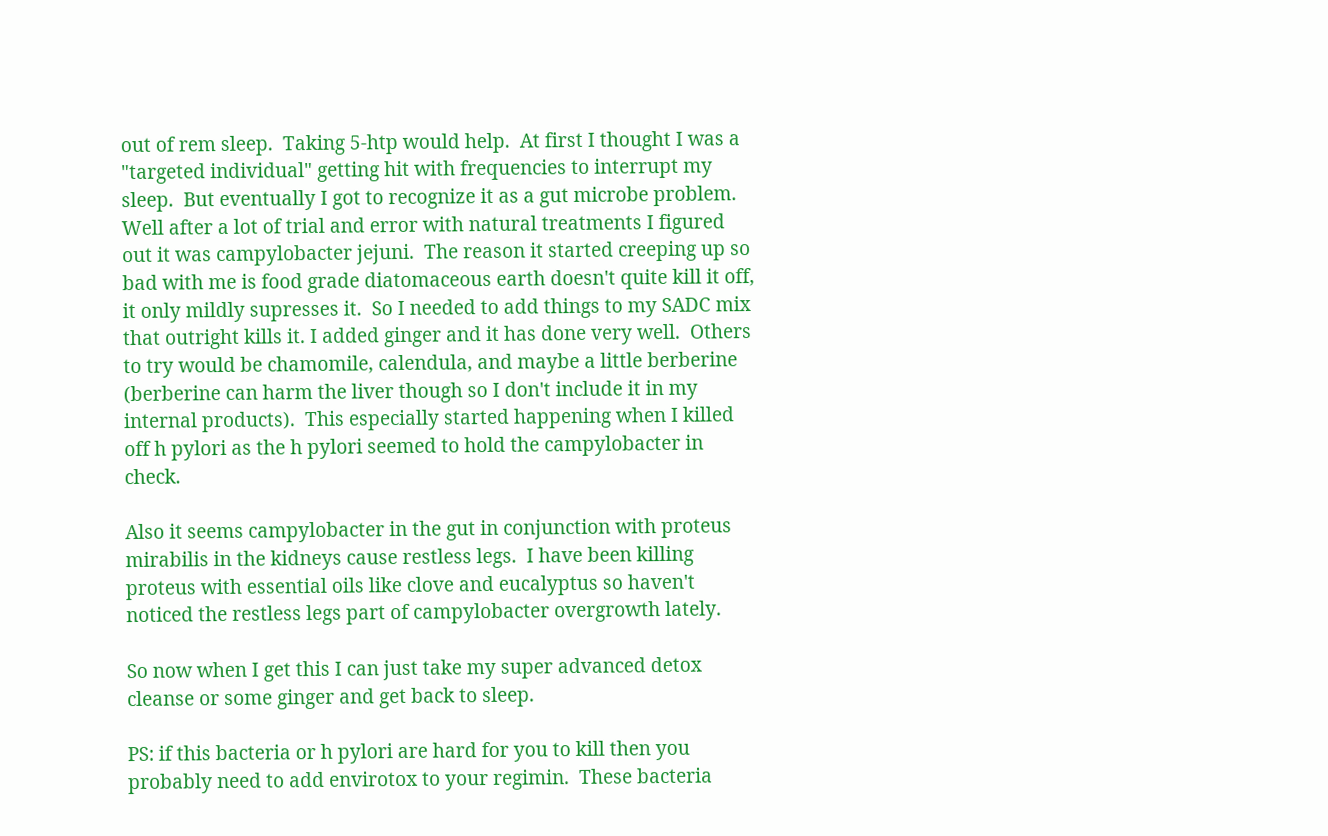out of rem sleep.  Taking 5-htp would help.  At first I thought I was a "targeted individual" getting hit with frequencies to interrupt my sleep.  But eventually I got to recognize it as a gut microbe problem.  Well after a lot of trial and error with natural treatments I figured out it was campylobacter jejuni.  The reason it started creeping up so bad with me is food grade diatomaceous earth doesn't quite kill it off, it only mildly supresses it.  So I needed to add things to my SADC mix that outright kills it. I added ginger and it has done very well.  Others to try would be chamomile, calendula, and maybe a little berberine (berberine can harm the liver though so I don't include it in my internal products).  This especially started happening when I killed off h pylori as the h pylori seemed to hold the campylobacter in check.

Also it seems campylobacter in the gut in conjunction with proteus mirabilis in the kidneys cause restless legs.  I have been killing proteus with essential oils like clove and eucalyptus so haven't noticed the restless legs part of campylobacter overgrowth lately.

So now when I get this I can just take my super advanced detox cleanse or some ginger and get back to sleep.

PS: if this bacteria or h pylori are hard for you to kill then you probably need to add envirotox to your regimin.  These bacteria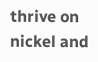thrive on nickel and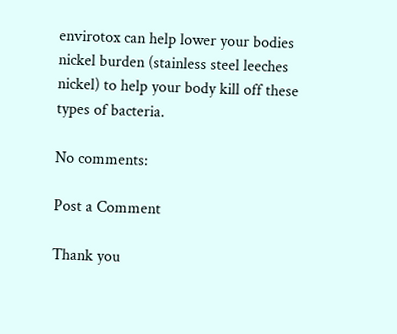envirotox can help lower your bodies nickel burden (stainless steel leeches nickel) to help your body kill off these types of bacteria.

No comments:

Post a Comment

Thank you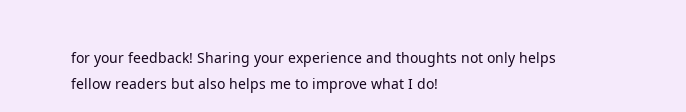for your feedback! Sharing your experience and thoughts not only helps fellow readers but also helps me to improve what I do!